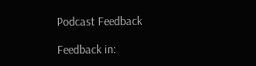Podcast Feedback

Feedback in: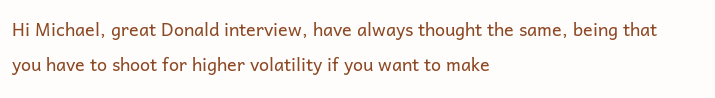Hi Michael, great Donald interview, have always thought the same, being that you have to shoot for higher volatility if you want to make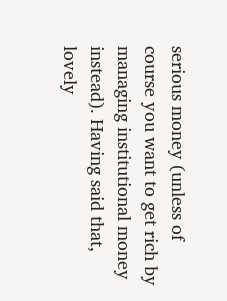serious money (unless of course you want to get rich by managing institutional money instead). Having said that, lovely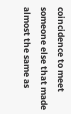coincidence to meet someone else that made almost the same as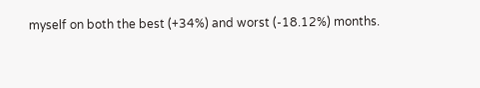myself on both the best (+34%) and worst (-18.12%) months.